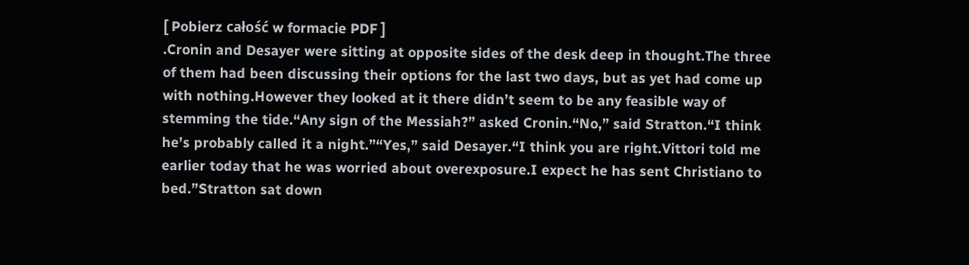[ Pobierz całość w formacie PDF ]
.Cronin and Desayer were sitting at opposite sides of the desk deep in thought.The three of them had been discussing their options for the last two days, but as yet had come up with nothing.However they looked at it there didn’t seem to be any feasible way of stemming the tide.“Any sign of the Messiah?” asked Cronin.“No,” said Stratton.“I think he’s probably called it a night.”“Yes,” said Desayer.“I think you are right.Vittori told me earlier today that he was worried about overexposure.I expect he has sent Christiano to bed.”Stratton sat down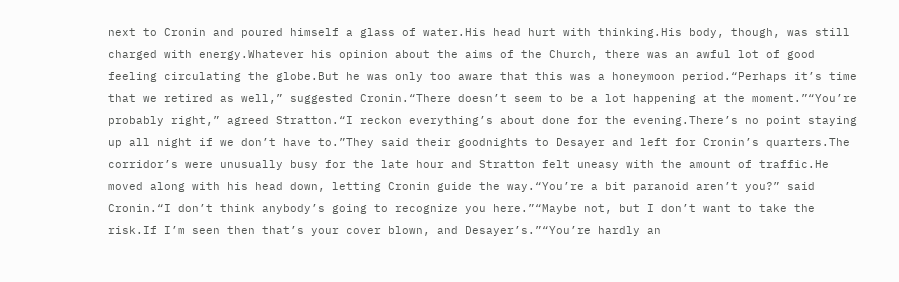next to Cronin and poured himself a glass of water.His head hurt with thinking.His body, though, was still charged with energy.Whatever his opinion about the aims of the Church, there was an awful lot of good feeling circulating the globe.But he was only too aware that this was a honeymoon period.“Perhaps it’s time that we retired as well,” suggested Cronin.“There doesn’t seem to be a lot happening at the moment.”“You’re probably right,” agreed Stratton.“I reckon everything’s about done for the evening.There’s no point staying up all night if we don’t have to.”They said their goodnights to Desayer and left for Cronin’s quarters.The corridor’s were unusually busy for the late hour and Stratton felt uneasy with the amount of traffic.He moved along with his head down, letting Cronin guide the way.“You’re a bit paranoid aren’t you?” said Cronin.“I don’t think anybody’s going to recognize you here.”“Maybe not, but I don’t want to take the risk.If I’m seen then that’s your cover blown, and Desayer’s.”“You’re hardly an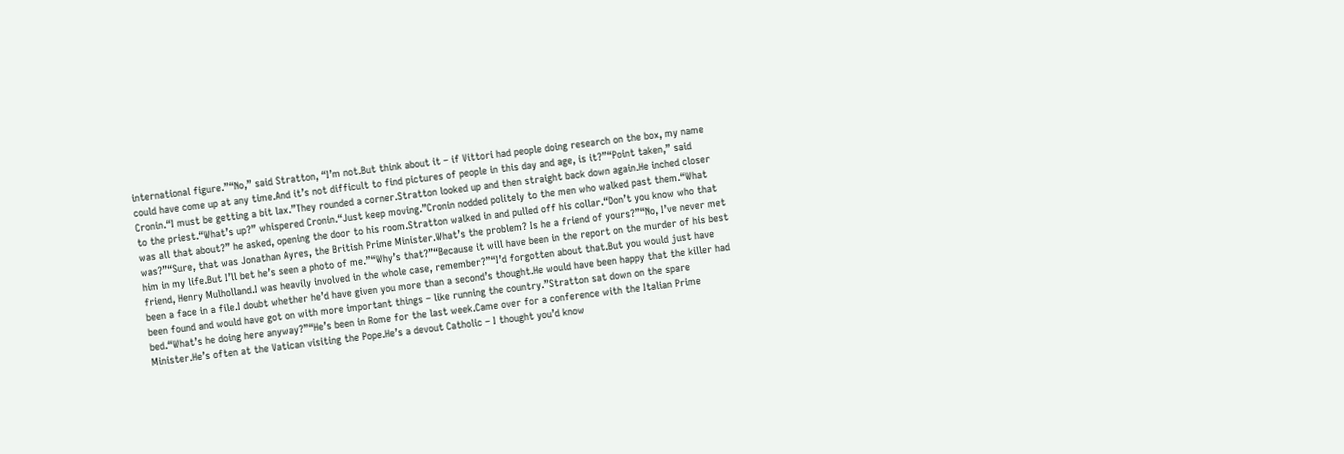international figure.”“No,” said Stratton, “I’m not.But think about it – if Vittori had people doing research on the box, my name could have come up at any time.And it’s not difficult to find pictures of people in this day and age, is it?”“Point taken,” said Cronin.“I must be getting a bit lax.”They rounded a corner.Stratton looked up and then straight back down again.He inched closer to the priest.“What’s up?” whispered Cronin.“Just keep moving.”Cronin nodded politely to the men who walked past them.“What was all that about?” he asked, opening the door to his room.Stratton walked in and pulled off his collar.“Don’t you know who that was?”“Sure, that was Jonathan Ayres, the British Prime Minister.What’s the problem? Is he a friend of yours?”“No, I’ve never met him in my life.But I’ll bet he’s seen a photo of me.”“Why’s that?”“Because it will have been in the report on the murder of his best friend, Henry Mulholland.I was heavily involved in the whole case, remember?”“I’d forgotten about that.But you would just have been a face in a file.I doubt whether he’d have given you more than a second’s thought.He would have been happy that the killer had been found and would have got on with more important things – like running the country.”Stratton sat down on the spare bed.“What’s he doing here anyway?”“He’s been in Rome for the last week.Came over for a conference with the Italian Prime Minister.He’s often at the Vatican visiting the Pope.He’s a devout Catholic – I thought you’d know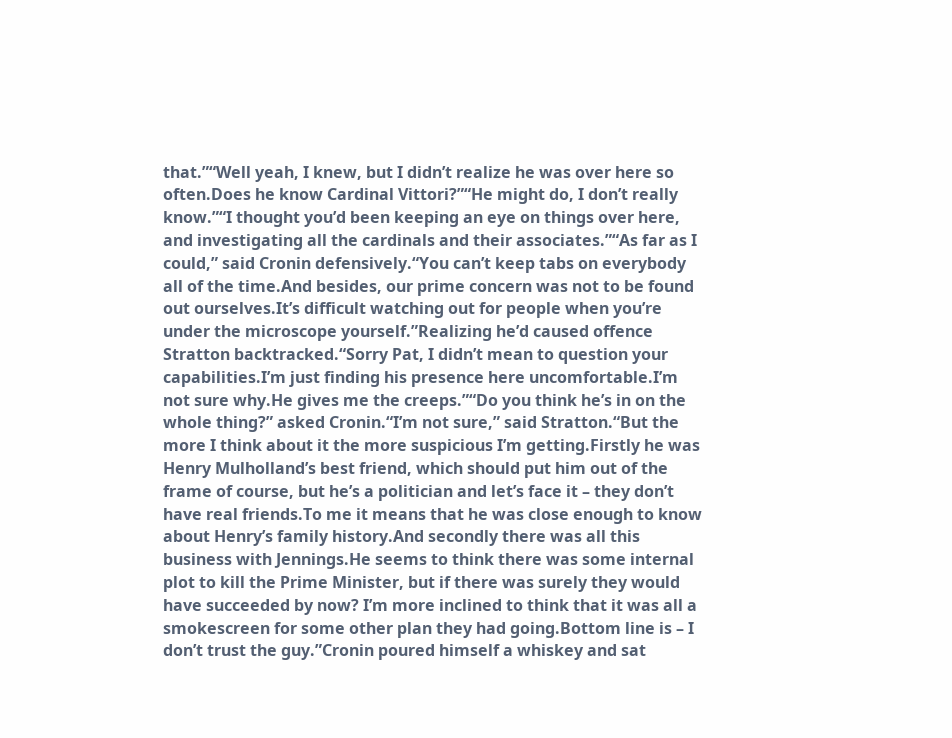that.”“Well yeah, I knew, but I didn’t realize he was over here so often.Does he know Cardinal Vittori?”“He might do, I don’t really know.”“I thought you’d been keeping an eye on things over here, and investigating all the cardinals and their associates.”“As far as I could,” said Cronin defensively.“You can’t keep tabs on everybody all of the time.And besides, our prime concern was not to be found out ourselves.It’s difficult watching out for people when you’re under the microscope yourself.”Realizing he’d caused offence Stratton backtracked.“Sorry Pat, I didn’t mean to question your capabilities.I’m just finding his presence here uncomfortable.I’m not sure why.He gives me the creeps.”“Do you think he’s in on the whole thing?” asked Cronin.“I’m not sure,” said Stratton.“But the more I think about it the more suspicious I’m getting.Firstly he was Henry Mulholland’s best friend, which should put him out of the frame of course, but he’s a politician and let’s face it – they don’t have real friends.To me it means that he was close enough to know about Henry’s family history.And secondly there was all this business with Jennings.He seems to think there was some internal plot to kill the Prime Minister, but if there was surely they would have succeeded by now? I’m more inclined to think that it was all a smokescreen for some other plan they had going.Bottom line is – I don’t trust the guy.”Cronin poured himself a whiskey and sat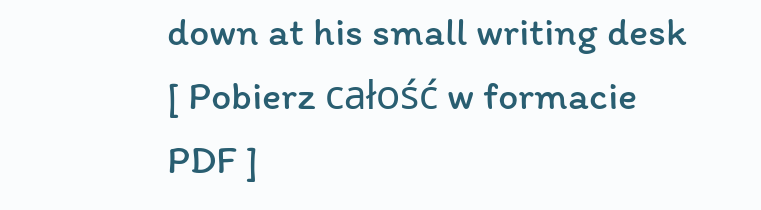down at his small writing desk [ Pobierz całość w formacie PDF ]